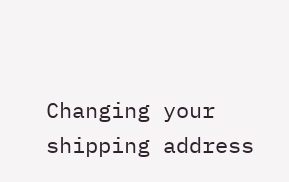Changing your shipping address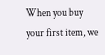When you buy your first item, we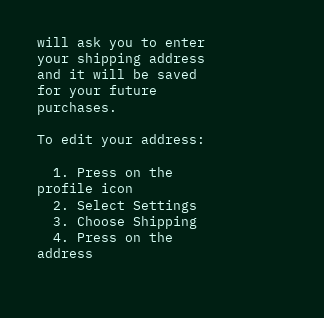will ask you to enter your shipping address and it will be saved for your future purchases.

To edit your address:

  1. Press on the profile icon
  2. Select Settings
  3. Choose Shipping
  4. Press on the address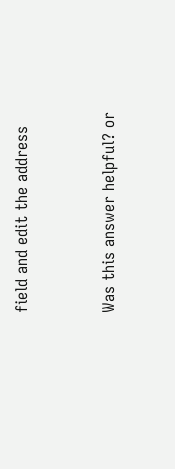field and edit the address


Was this answer helpful? or